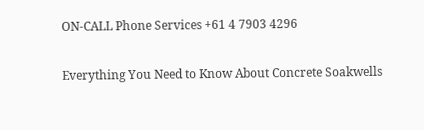ON-CALL Phone Services +61 4 7903 4296

Everything You Need to Know About Concrete Soakwells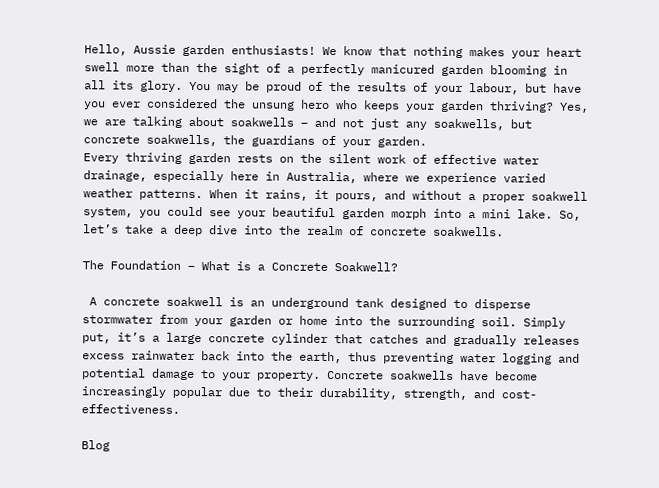Hello, Aussie garden enthusiasts! We know that nothing makes your heart swell more than the sight of a perfectly manicured garden blooming in all its glory. You may be proud of the results of your labour, but have you ever considered the unsung hero who keeps your garden thriving? Yes, we are talking about soakwells – and not just any soakwells, but concrete soakwells, the guardians of your garden.
Every thriving garden rests on the silent work of effective water drainage, especially here in Australia, where we experience varied weather patterns. When it rains, it pours, and without a proper soakwell system, you could see your beautiful garden morph into a mini lake. So, let’s take a deep dive into the realm of concrete soakwells.

The Foundation – What is a Concrete Soakwell?

 A concrete soakwell is an underground tank designed to disperse stormwater from your garden or home into the surrounding soil. Simply put, it’s a large concrete cylinder that catches and gradually releases excess rainwater back into the earth, thus preventing water logging and potential damage to your property. Concrete soakwells have become increasingly popular due to their durability, strength, and cost-effectiveness.

Blog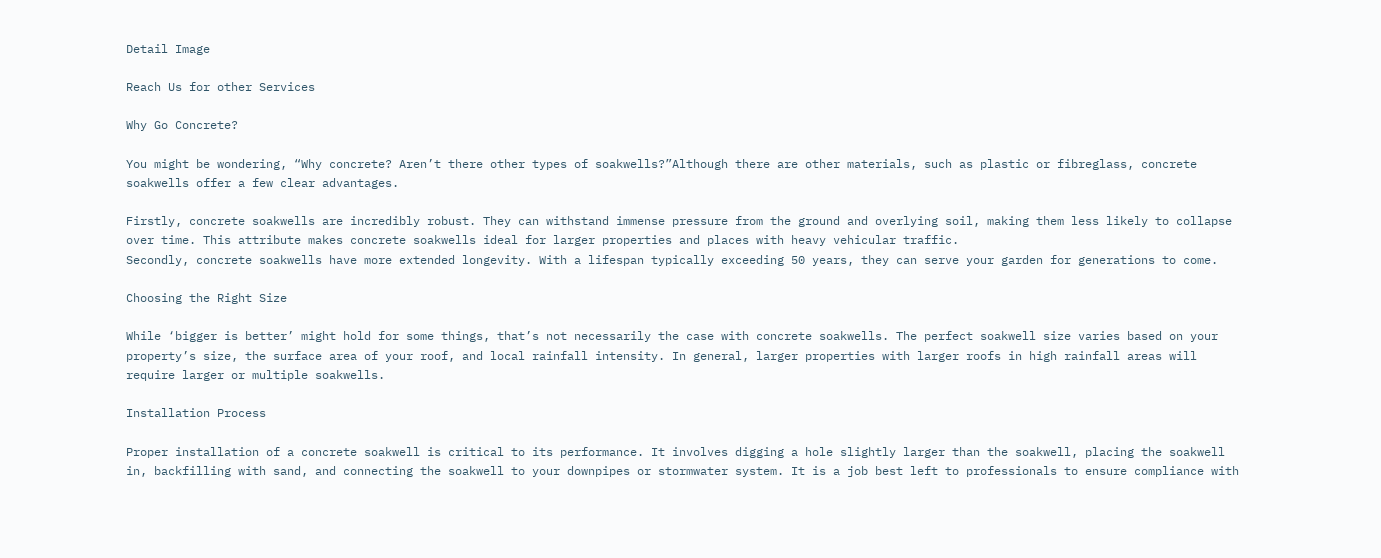Detail Image

Reach Us for other Services

Why Go Concrete?

You might be wondering, “Why concrete? Aren’t there other types of soakwells?”Although there are other materials, such as plastic or fibreglass, concrete soakwells offer a few clear advantages.

Firstly, concrete soakwells are incredibly robust. They can withstand immense pressure from the ground and overlying soil, making them less likely to collapse over time. This attribute makes concrete soakwells ideal for larger properties and places with heavy vehicular traffic.
Secondly, concrete soakwells have more extended longevity. With a lifespan typically exceeding 50 years, they can serve your garden for generations to come.

Choosing the Right Size

While ‘bigger is better’ might hold for some things, that’s not necessarily the case with concrete soakwells. The perfect soakwell size varies based on your property’s size, the surface area of your roof, and local rainfall intensity. In general, larger properties with larger roofs in high rainfall areas will require larger or multiple soakwells.

Installation Process

Proper installation of a concrete soakwell is critical to its performance. It involves digging a hole slightly larger than the soakwell, placing the soakwell in, backfilling with sand, and connecting the soakwell to your downpipes or stormwater system. It is a job best left to professionals to ensure compliance with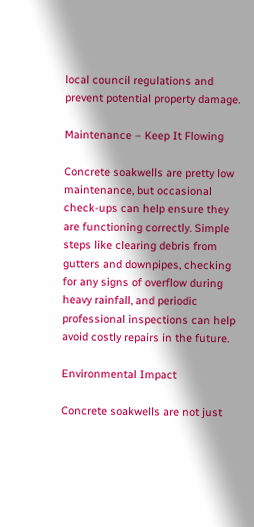local council regulations and prevent potential property damage.

Maintenance – Keep It Flowing

Concrete soakwells are pretty low maintenance, but occasional check-ups can help ensure they are functioning correctly. Simple steps like clearing debris from gutters and downpipes, checking for any signs of overflow during heavy rainfall, and periodic professional inspections can help avoid costly repairs in the future.

Environmental Impact

Concrete soakwells are not just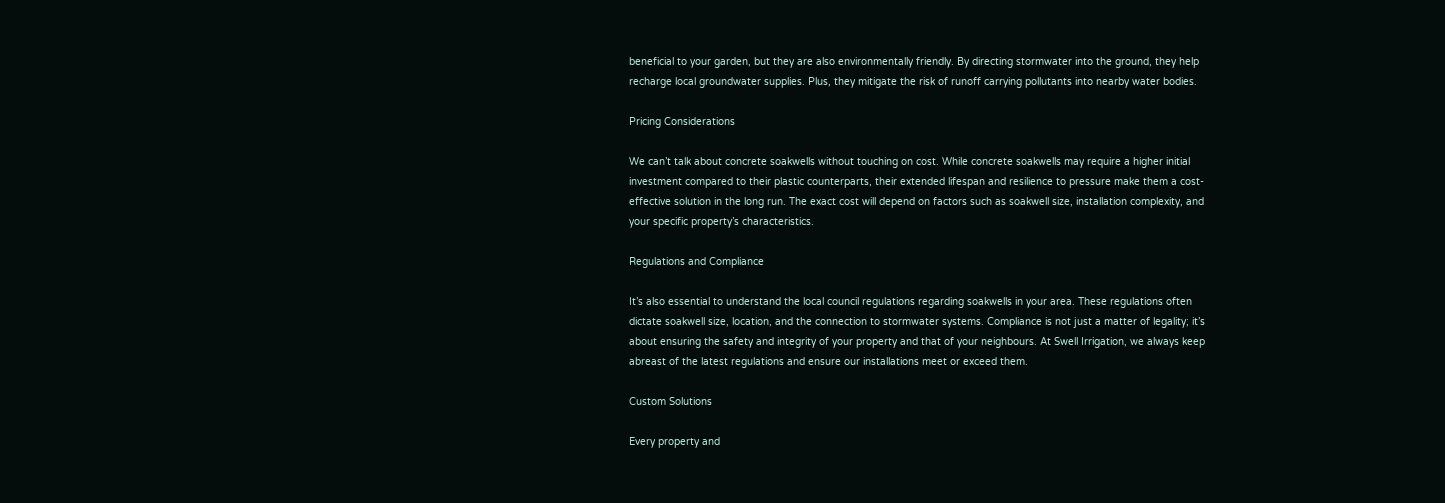beneficial to your garden, but they are also environmentally friendly. By directing stormwater into the ground, they help recharge local groundwater supplies. Plus, they mitigate the risk of runoff carrying pollutants into nearby water bodies.

Pricing Considerations

We can’t talk about concrete soakwells without touching on cost. While concrete soakwells may require a higher initial investment compared to their plastic counterparts, their extended lifespan and resilience to pressure make them a cost-effective solution in the long run. The exact cost will depend on factors such as soakwell size, installation complexity, and your specific property’s characteristics.

Regulations and Compliance

It’s also essential to understand the local council regulations regarding soakwells in your area. These regulations often dictate soakwell size, location, and the connection to stormwater systems. Compliance is not just a matter of legality; it’s about ensuring the safety and integrity of your property and that of your neighbours. At Swell Irrigation, we always keep abreast of the latest regulations and ensure our installations meet or exceed them.

Custom Solutions

Every property and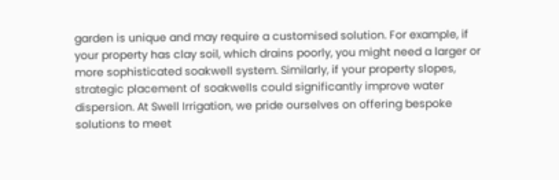garden is unique and may require a customised solution. For example, if your property has clay soil, which drains poorly, you might need a larger or more sophisticated soakwell system. Similarly, if your property slopes, strategic placement of soakwells could significantly improve water dispersion. At Swell Irrigation, we pride ourselves on offering bespoke solutions to meet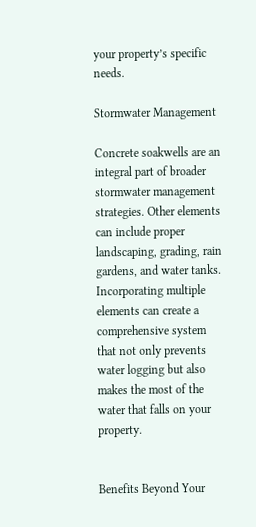your property’s specific needs.

Stormwater Management

Concrete soakwells are an integral part of broader stormwater management strategies. Other elements can include proper landscaping, grading, rain gardens, and water tanks. Incorporating multiple elements can create a comprehensive system that not only prevents water logging but also makes the most of the water that falls on your property.


Benefits Beyond Your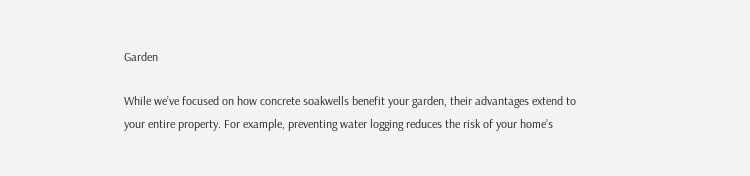Garden

While we’ve focused on how concrete soakwells benefit your garden, their advantages extend to your entire property. For example, preventing water logging reduces the risk of your home’s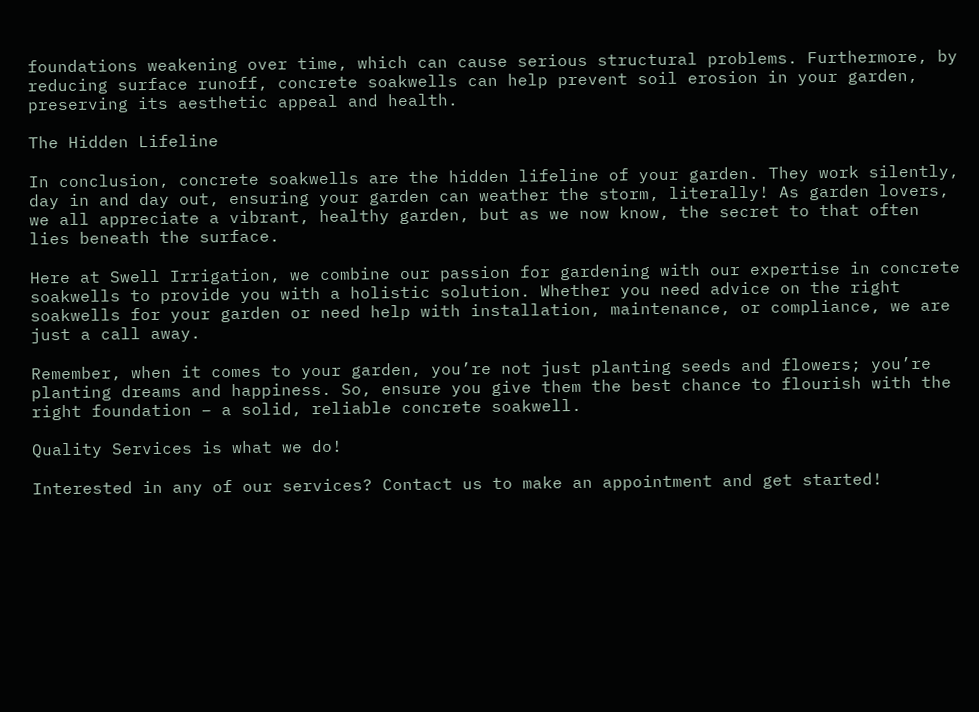foundations weakening over time, which can cause serious structural problems. Furthermore, by reducing surface runoff, concrete soakwells can help prevent soil erosion in your garden, preserving its aesthetic appeal and health.

The Hidden Lifeline

In conclusion, concrete soakwells are the hidden lifeline of your garden. They work silently, day in and day out, ensuring your garden can weather the storm, literally! As garden lovers, we all appreciate a vibrant, healthy garden, but as we now know, the secret to that often lies beneath the surface.

Here at Swell Irrigation, we combine our passion for gardening with our expertise in concrete soakwells to provide you with a holistic solution. Whether you need advice on the right soakwells for your garden or need help with installation, maintenance, or compliance, we are just a call away.

Remember, when it comes to your garden, you’re not just planting seeds and flowers; you’re planting dreams and happiness. So, ensure you give them the best chance to flourish with the right foundation – a solid, reliable concrete soakwell.

Quality Services is what we do!

Interested in any of our services? Contact us to make an appointment and get started!